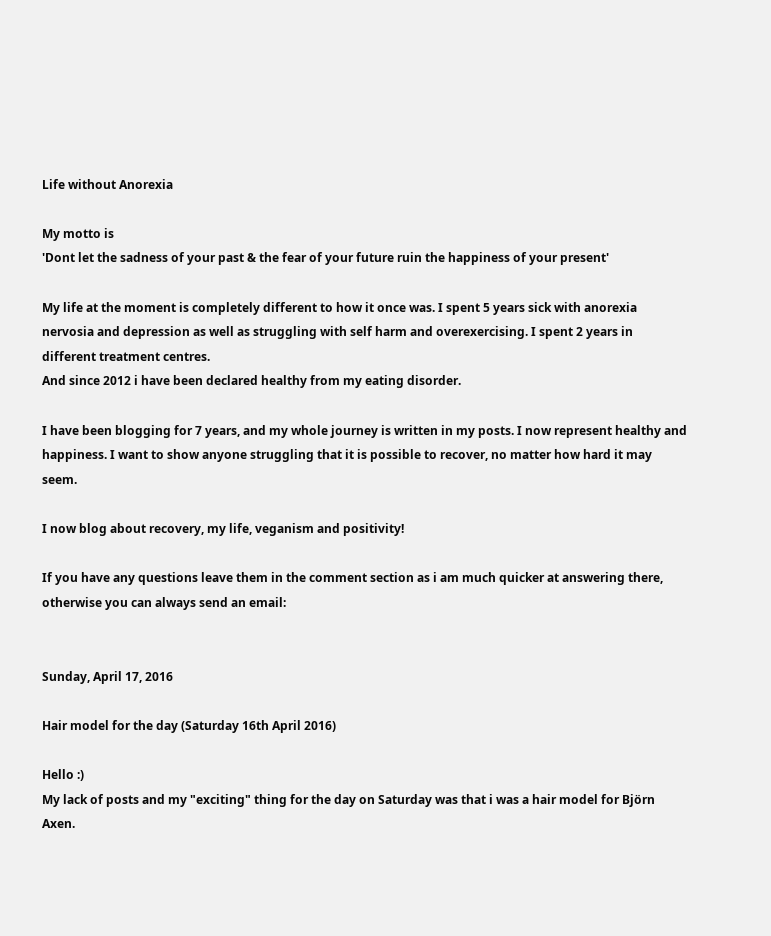Life without Anorexia

My motto is
'Dont let the sadness of your past & the fear of your future ruin the happiness of your present'

My life at the moment is completely different to how it once was. I spent 5 years sick with anorexia nervosia and depression as well as struggling with self harm and overexercising. I spent 2 years in different treatment centres.
And since 2012 i have been declared healthy from my eating disorder.

I have been blogging for 7 years, and my whole journey is written in my posts. I now represent healthy and happiness. I want to show anyone struggling that it is possible to recover, no matter how hard it may seem.

I now blog about recovery, my life, veganism and positivity!

If you have any questions leave them in the comment section as i am much quicker at answering there, otherwise you can always send an email:


Sunday, April 17, 2016

Hair model for the day (Saturday 16th April 2016)

Hello :)
My lack of posts and my "exciting" thing for the day on Saturday was that i was a hair model for Björn Axen.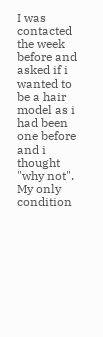I was contacted the week before and asked if i wanted to be a hair model as i had been one before and i thought "why not". My only condition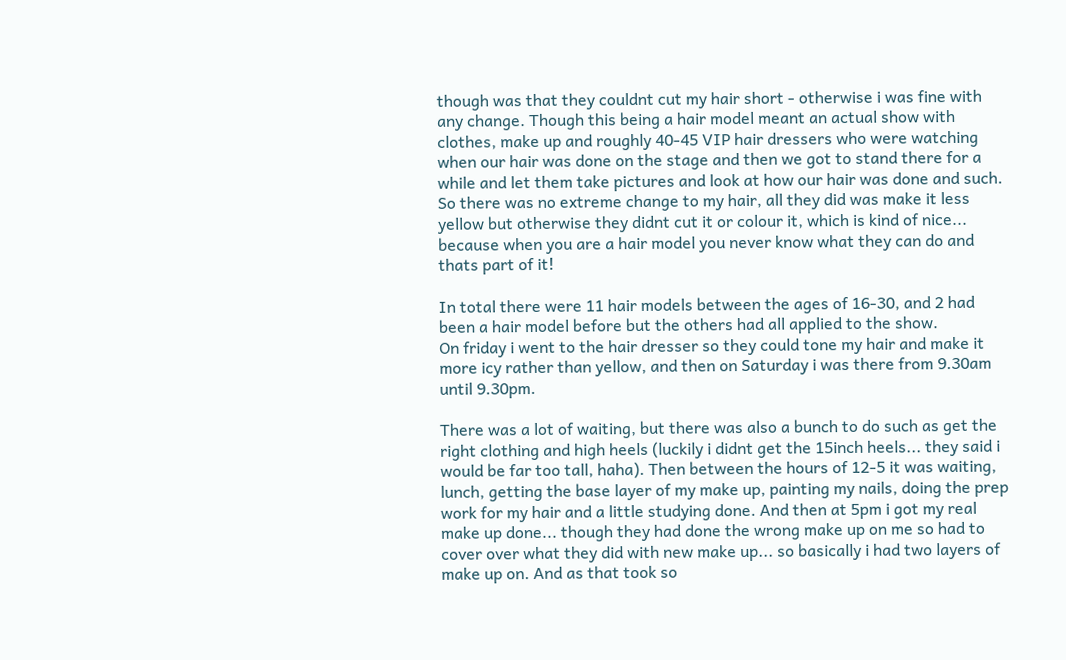though was that they couldnt cut my hair short - otherwise i was fine with any change. Though this being a hair model meant an actual show with clothes, make up and roughly 40-45 VIP hair dressers who were watching when our hair was done on the stage and then we got to stand there for a while and let them take pictures and look at how our hair was done and such. So there was no extreme change to my hair, all they did was make it less yellow but otherwise they didnt cut it or colour it, which is kind of nice... because when you are a hair model you never know what they can do and thats part of it!

In total there were 11 hair models between the ages of 16-30, and 2 had been a hair model before but the others had all applied to the show.
On friday i went to the hair dresser so they could tone my hair and make it more icy rather than yellow, and then on Saturday i was there from 9.30am until 9.30pm.

There was a lot of waiting, but there was also a bunch to do such as get the right clothing and high heels (luckily i didnt get the 15inch heels... they said i would be far too tall, haha). Then between the hours of 12-5 it was waiting, lunch, getting the base layer of my make up, painting my nails, doing the prep work for my hair and a little studying done. And then at 5pm i got my real make up done... though they had done the wrong make up on me so had to cover over what they did with new make up... so basically i had two layers of make up on. And as that took so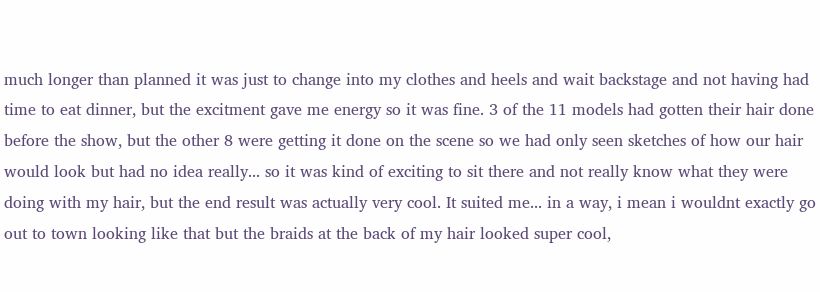much longer than planned it was just to change into my clothes and heels and wait backstage and not having had time to eat dinner, but the excitment gave me energy so it was fine. 3 of the 11 models had gotten their hair done before the show, but the other 8 were getting it done on the scene so we had only seen sketches of how our hair would look but had no idea really... so it was kind of exciting to sit there and not really know what they were doing with my hair, but the end result was actually very cool. It suited me... in a way, i mean i wouldnt exactly go out to town looking like that but the braids at the back of my hair looked super cool,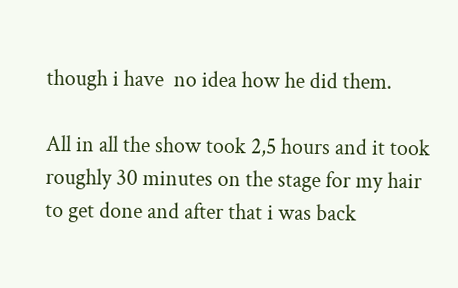though i have  no idea how he did them.

All in all the show took 2,5 hours and it took roughly 30 minutes on the stage for my hair to get done and after that i was back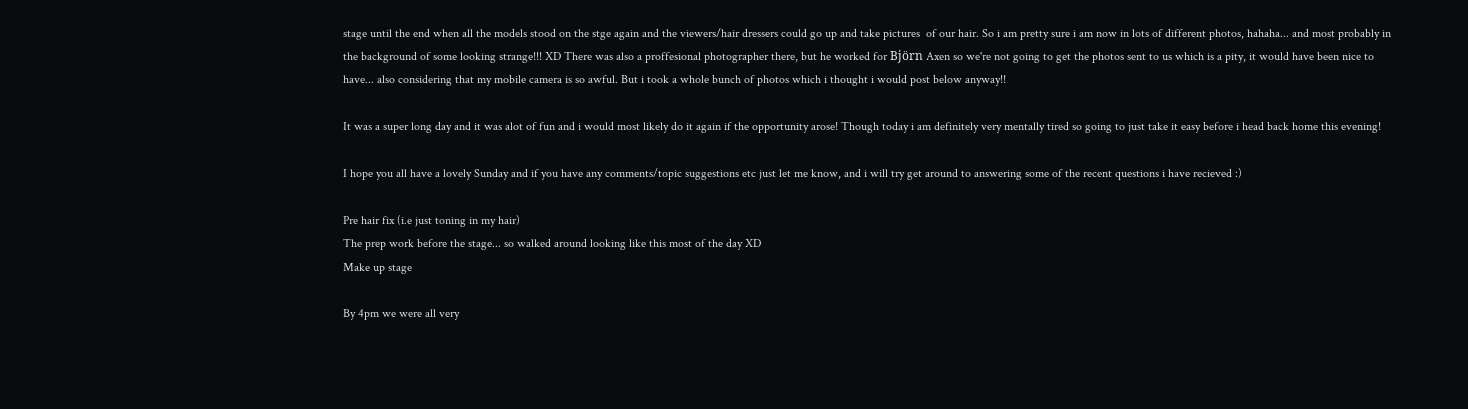stage until the end when all the models stood on the stge again and the viewers/hair dressers could go up and take pictures  of our hair. So i am pretty sure i am now in lots of different photos, hahaha... and most probably in the background of some looking strange!!! XD There was also a proffesional photographer there, but he worked for Björn Axen so we're not going to get the photos sent to us which is a pity, it would have been nice to have... also considering that my mobile camera is so awful. But i took a whole bunch of photos which i thought i would post below anyway!!

It was a super long day and it was alot of fun and i would most likely do it again if the opportunity arose! Though today i am definitely very mentally tired so going to just take it easy before i head back home this evening!

I hope you all have a lovely Sunday and if you have any comments/topic suggestions etc just let me know, and i will try get around to answering some of the recent questions i have recieved :)

Pre hair fix (i.e just toning in my hair)
The prep work before the stage... so walked around looking like this most of the day XD
Make up stage

By 4pm we were all very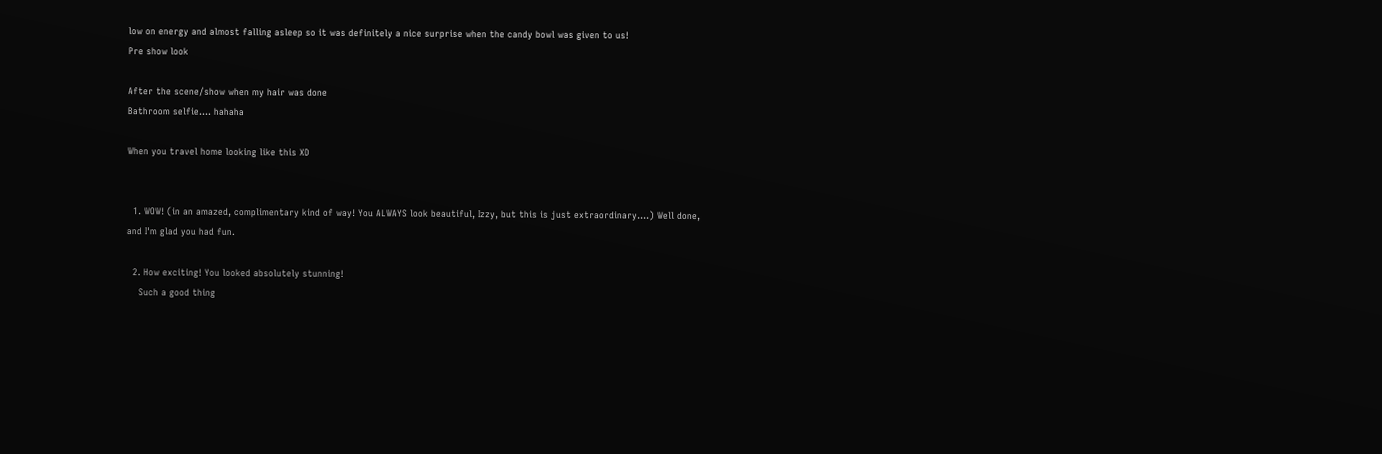low on energy and almost falling asleep so it was definitely a nice surprise when the candy bowl was given to us!
Pre show look

After the scene/show when my hair was done
Bathroom selfie.... hahaha

When you travel home looking like this XD


  1. WOW! (in an amazed, complimentary kind of way! You ALWAYS look beautiful, Izzy, but this is just extraordinary....) Well done, and I'm glad you had fun.

  2. How exciting! You looked absolutely stunning!
    Such a good thing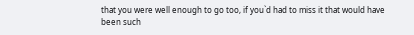that you were well enough to go too, if you`d had to miss it that would have been such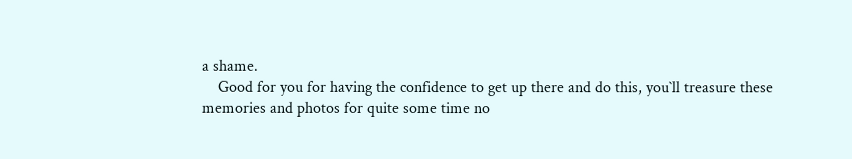a shame.
    Good for you for having the confidence to get up there and do this, you`ll treasure these memories and photos for quite some time no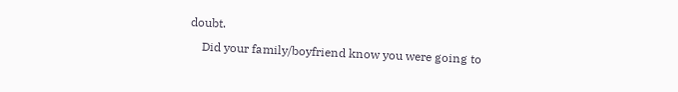doubt.
    Did your family/boyfriend know you were going to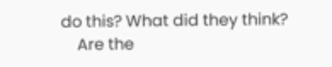do this? What did they think?
    Are the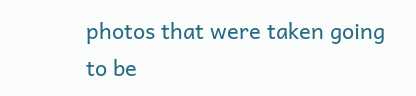photos that were taken going to be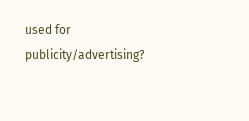used for publicity/advertising?